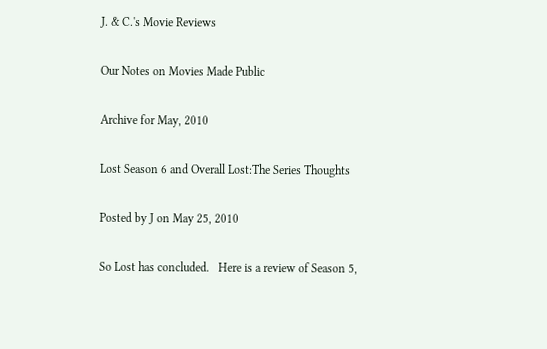J. & C.'s Movie Reviews

Our Notes on Movies Made Public

Archive for May, 2010

Lost Season 6 and Overall Lost:The Series Thoughts

Posted by J on May 25, 2010

So Lost has concluded.   Here is a review of Season 5,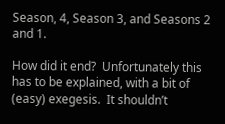Season, 4, Season 3, and Seasons 2 and 1.

How did it end?  Unfortunately this has to be explained, with a bit of (easy) exegesis.  It shouldn’t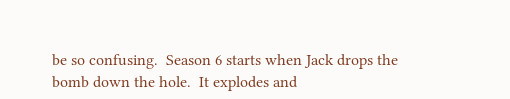be so confusing.  Season 6 starts when Jack drops the bomb down the hole.  It explodes and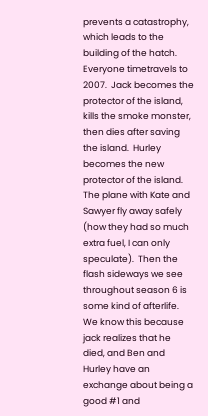prevents a catastrophy, which leads to the building of the hatch.  Everyone timetravels to 2007.  Jack becomes the protector of the island, kills the smoke monster, then dies after saving the island.  Hurley becomes the new protector of the island.  The plane with Kate and Sawyer fly away safely (how they had so much extra fuel, I can only speculate).  Then the flash sideways we see throughout season 6 is some kind of afterlife.  We know this because jack realizes that he died, and Ben and Hurley have an exchange about being a good #1 and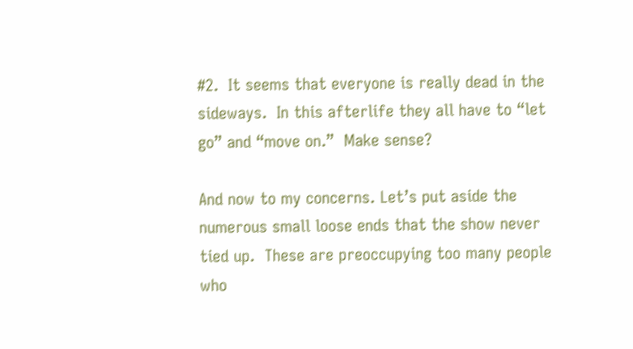#2.  It seems that everyone is really dead in the sideways.  In this afterlife they all have to “let go” and “move on.”  Make sense?

And now to my concerns. Let’s put aside the numerous small loose ends that the show never tied up.  These are preoccupying too many people who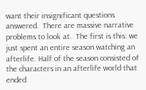want their insignificant questions answered.  There are massive narrative problems to look at.  The first is this: we just spent an entire season watching an afterlife. Half of the season consisted of the characters in an afterlife world that ended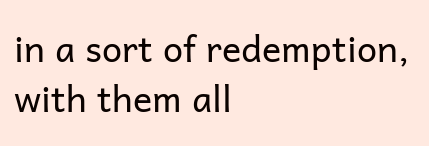in a sort of redemption, with them all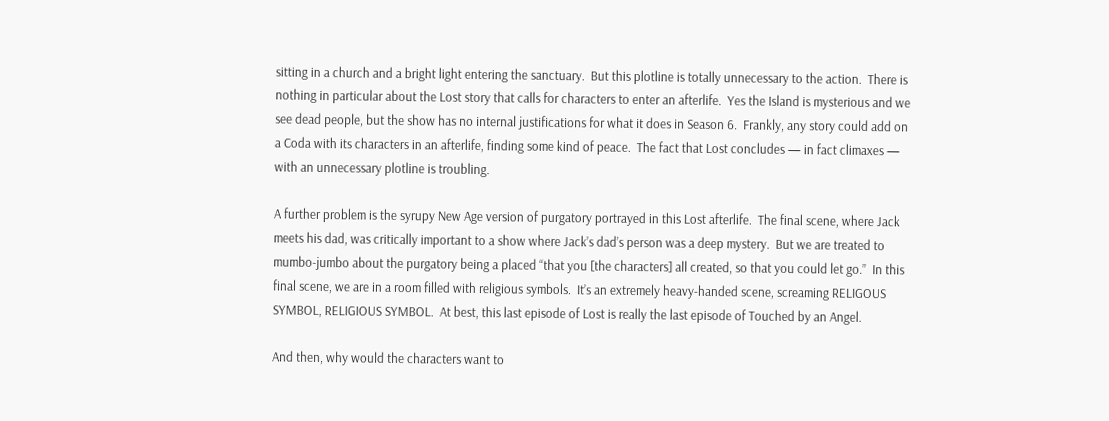sitting in a church and a bright light entering the sanctuary.  But this plotline is totally unnecessary to the action.  There is nothing in particular about the Lost story that calls for characters to enter an afterlife.  Yes the Island is mysterious and we see dead people, but the show has no internal justifications for what it does in Season 6.  Frankly, any story could add on a Coda with its characters in an afterlife, finding some kind of peace.  The fact that Lost concludes — in fact climaxes — with an unnecessary plotline is troubling.

A further problem is the syrupy New Age version of purgatory portrayed in this Lost afterlife.  The final scene, where Jack meets his dad, was critically important to a show where Jack’s dad’s person was a deep mystery.  But we are treated to mumbo-jumbo about the purgatory being a placed “that you [the characters] all created, so that you could let go.”  In this final scene, we are in a room filled with religious symbols.  It’s an extremely heavy-handed scene, screaming RELIGOUS SYMBOL, RELIGIOUS SYMBOL.  At best, this last episode of Lost is really the last episode of Touched by an Angel.

And then, why would the characters want to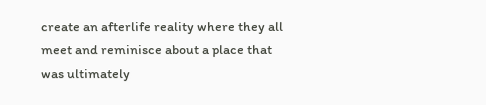create an afterlife reality where they all meet and reminisce about a place that was ultimately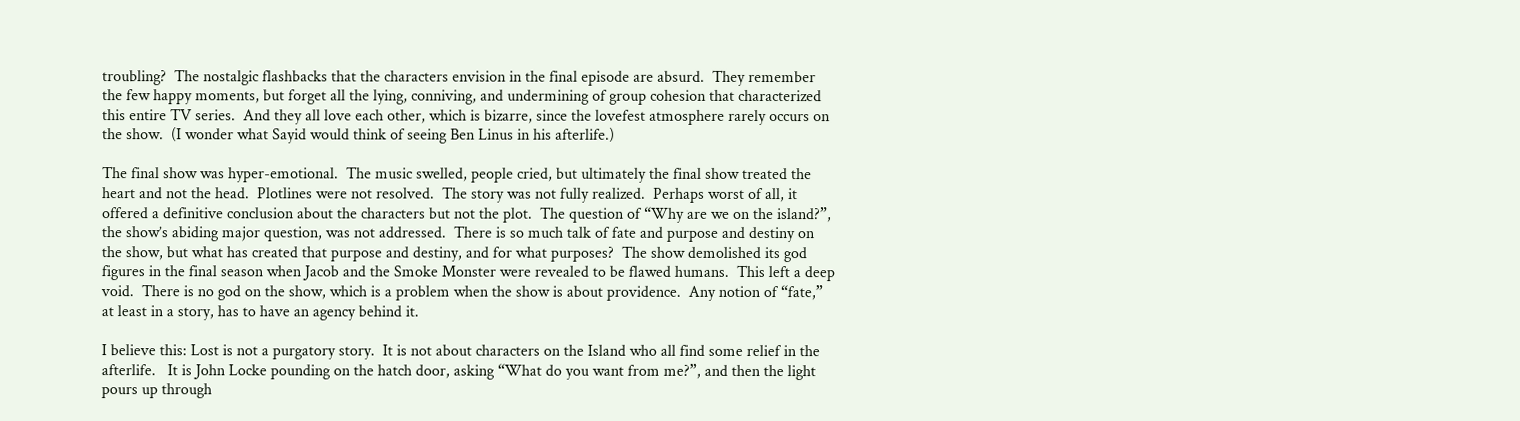troubling?  The nostalgic flashbacks that the characters envision in the final episode are absurd.  They remember the few happy moments, but forget all the lying, conniving, and undermining of group cohesion that characterized this entire TV series.  And they all love each other, which is bizarre, since the lovefest atmosphere rarely occurs on the show.  (I wonder what Sayid would think of seeing Ben Linus in his afterlife.)

The final show was hyper-emotional.  The music swelled, people cried, but ultimately the final show treated the heart and not the head.  Plotlines were not resolved.  The story was not fully realized.  Perhaps worst of all, it offered a definitive conclusion about the characters but not the plot.  The question of “Why are we on the island?”, the show’s abiding major question, was not addressed.  There is so much talk of fate and purpose and destiny on the show, but what has created that purpose and destiny, and for what purposes?  The show demolished its god figures in the final season when Jacob and the Smoke Monster were revealed to be flawed humans.  This left a deep void.  There is no god on the show, which is a problem when the show is about providence.  Any notion of “fate,” at least in a story, has to have an agency behind it.

I believe this: Lost is not a purgatory story.  It is not about characters on the Island who all find some relief in the afterlife.   It is John Locke pounding on the hatch door, asking “What do you want from me?”, and then the light pours up through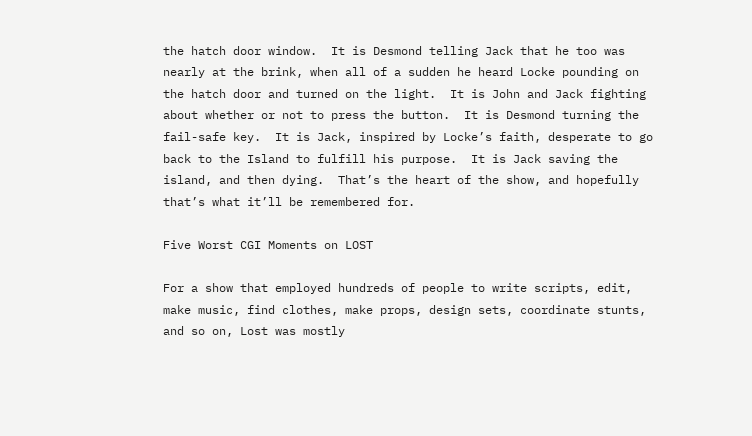the hatch door window.  It is Desmond telling Jack that he too was nearly at the brink, when all of a sudden he heard Locke pounding on the hatch door and turned on the light.  It is John and Jack fighting about whether or not to press the button.  It is Desmond turning the fail-safe key.  It is Jack, inspired by Locke’s faith, desperate to go back to the Island to fulfill his purpose.  It is Jack saving the island, and then dying.  That’s the heart of the show, and hopefully that’s what it’ll be remembered for.

Five Worst CGI Moments on LOST

For a show that employed hundreds of people to write scripts, edit, make music, find clothes, make props, design sets, coordinate stunts, and so on, Lost was mostly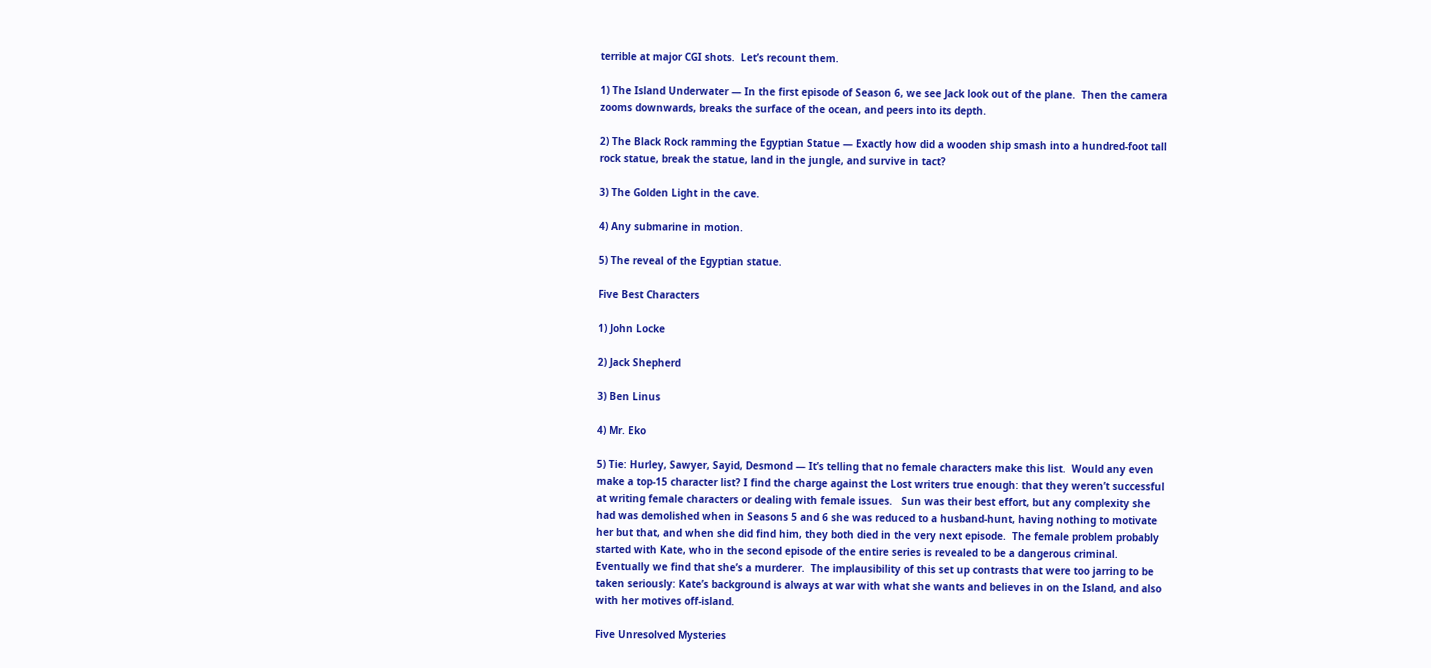terrible at major CGI shots.  Let’s recount them.

1) The Island Underwater — In the first episode of Season 6, we see Jack look out of the plane.  Then the camera zooms downwards, breaks the surface of the ocean, and peers into its depth.

2) The Black Rock ramming the Egyptian Statue — Exactly how did a wooden ship smash into a hundred-foot tall rock statue, break the statue, land in the jungle, and survive in tact?

3) The Golden Light in the cave.

4) Any submarine in motion.

5) The reveal of the Egyptian statue.

Five Best Characters

1) John Locke

2) Jack Shepherd

3) Ben Linus

4) Mr. Eko

5) Tie: Hurley, Sawyer, Sayid, Desmond — It’s telling that no female characters make this list.  Would any even make a top-15 character list? I find the charge against the Lost writers true enough: that they weren’t successful at writing female characters or dealing with female issues.   Sun was their best effort, but any complexity she had was demolished when in Seasons 5 and 6 she was reduced to a husband-hunt, having nothing to motivate her but that, and when she did find him, they both died in the very next episode.  The female problem probably started with Kate, who in the second episode of the entire series is revealed to be a dangerous criminal.  Eventually we find that she’s a murderer.  The implausibility of this set up contrasts that were too jarring to be taken seriously: Kate’s background is always at war with what she wants and believes in on the Island, and also with her motives off-island.

Five Unresolved Mysteries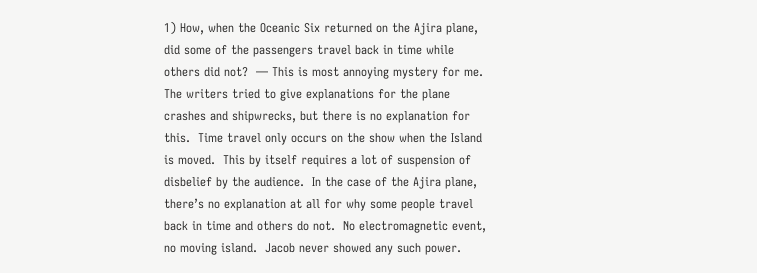1) How, when the Oceanic Six returned on the Ajira plane, did some of the passengers travel back in time while others did not?  — This is most annoying mystery for me.  The writers tried to give explanations for the plane crashes and shipwrecks, but there is no explanation for this.  Time travel only occurs on the show when the Island is moved.  This by itself requires a lot of suspension of disbelief by the audience.  In the case of the Ajira plane, there’s no explanation at all for why some people travel back in time and others do not.  No electromagnetic event, no moving island.  Jacob never showed any such power.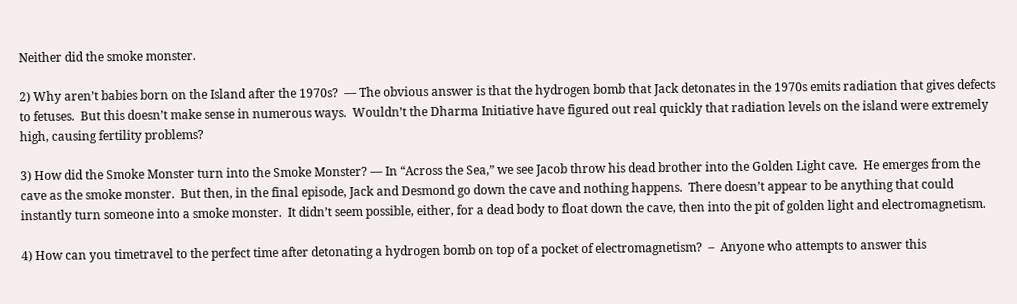Neither did the smoke monster.

2) Why aren’t babies born on the Island after the 1970s?  — The obvious answer is that the hydrogen bomb that Jack detonates in the 1970s emits radiation that gives defects to fetuses.  But this doesn’t make sense in numerous ways.  Wouldn’t the Dharma Initiative have figured out real quickly that radiation levels on the island were extremely high, causing fertility problems?

3) How did the Smoke Monster turn into the Smoke Monster? — In “Across the Sea,” we see Jacob throw his dead brother into the Golden Light cave.  He emerges from the cave as the smoke monster.  But then, in the final episode, Jack and Desmond go down the cave and nothing happens.  There doesn’t appear to be anything that could instantly turn someone into a smoke monster.  It didn’t seem possible, either, for a dead body to float down the cave, then into the pit of golden light and electromagnetism.

4) How can you timetravel to the perfect time after detonating a hydrogen bomb on top of a pocket of electromagnetism?  –  Anyone who attempts to answer this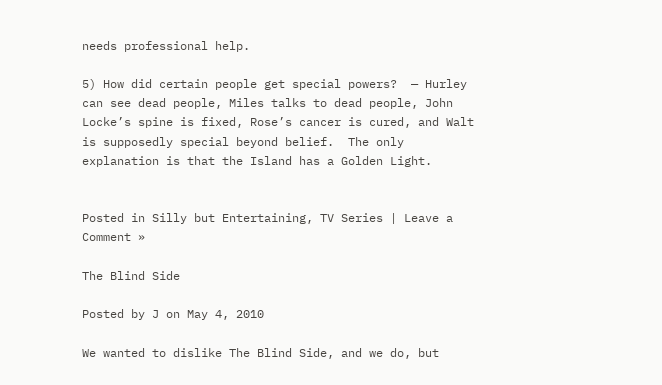needs professional help.

5) How did certain people get special powers?  — Hurley can see dead people, Miles talks to dead people, John Locke’s spine is fixed, Rose’s cancer is cured, and Walt is supposedly special beyond belief.  The only explanation is that the Island has a Golden Light.


Posted in Silly but Entertaining, TV Series | Leave a Comment »

The Blind Side

Posted by J on May 4, 2010

We wanted to dislike The Blind Side, and we do, but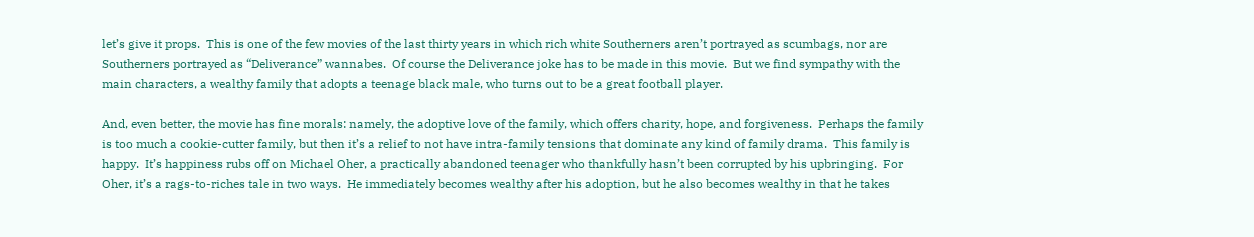let’s give it props.  This is one of the few movies of the last thirty years in which rich white Southerners aren’t portrayed as scumbags, nor are Southerners portrayed as “Deliverance” wannabes.  Of course the Deliverance joke has to be made in this movie.  But we find sympathy with the main characters, a wealthy family that adopts a teenage black male, who turns out to be a great football player.

And, even better, the movie has fine morals: namely, the adoptive love of the family, which offers charity, hope, and forgiveness.  Perhaps the family is too much a cookie-cutter family, but then it’s a relief to not have intra-family tensions that dominate any kind of family drama.  This family is happy.  It’s happiness rubs off on Michael Oher, a practically abandoned teenager who thankfully hasn’t been corrupted by his upbringing.  For Oher, it’s a rags-to-riches tale in two ways.  He immediately becomes wealthy after his adoption, but he also becomes wealthy in that he takes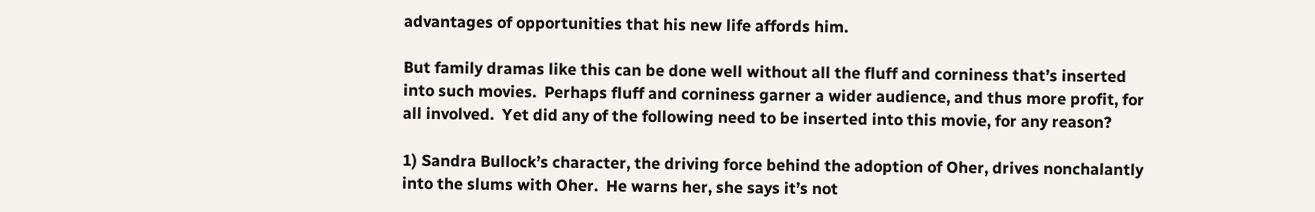advantages of opportunities that his new life affords him.

But family dramas like this can be done well without all the fluff and corniness that’s inserted into such movies.  Perhaps fluff and corniness garner a wider audience, and thus more profit, for all involved.  Yet did any of the following need to be inserted into this movie, for any reason?

1) Sandra Bullock’s character, the driving force behind the adoption of Oher, drives nonchalantly into the slums with Oher.  He warns her, she says it’s not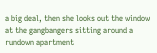a big deal, then she looks out the window at the gangbangers sitting around a rundown apartment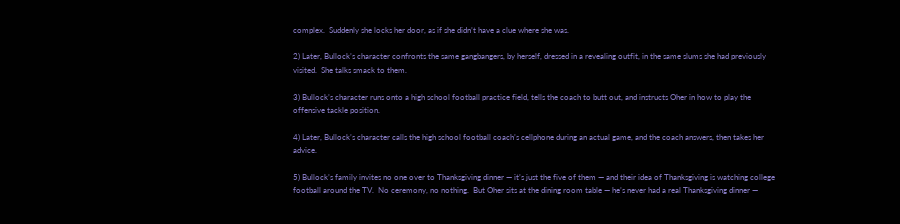complex.  Suddenly she locks her door, as if she didn’t have a clue where she was.

2) Later, Bullock’s character confronts the same gangbangers, by herself, dressed in a revealing outfit, in the same slums she had previously visited.  She talks smack to them.

3) Bullock’s character runs onto a high school football practice field, tells the coach to butt out, and instructs Oher in how to play the offensive tackle position.

4) Later, Bullock’s character calls the high school football coach’s cellphone during an actual game, and the coach answers, then takes her advice.

5) Bullock’s family invites no one over to Thanksgiving dinner — it’s just the five of them — and their idea of Thanksgiving is watching college football around the TV.  No ceremony, no nothing.  But Oher sits at the dining room table — he’s never had a real Thanksgiving dinner —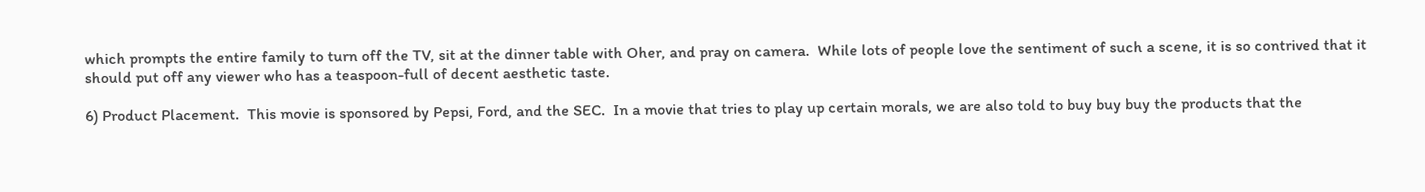which prompts the entire family to turn off the TV, sit at the dinner table with Oher, and pray on camera.  While lots of people love the sentiment of such a scene, it is so contrived that it should put off any viewer who has a teaspoon-full of decent aesthetic taste.

6) Product Placement.  This movie is sponsored by Pepsi, Ford, and the SEC.  In a movie that tries to play up certain morals, we are also told to buy buy buy the products that the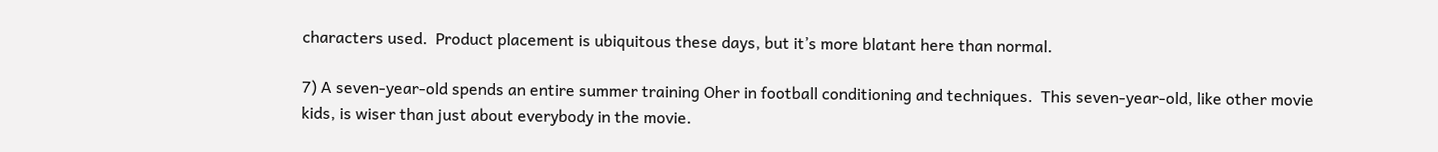characters used.  Product placement is ubiquitous these days, but it’s more blatant here than normal.

7) A seven-year-old spends an entire summer training Oher in football conditioning and techniques.  This seven-year-old, like other movie kids, is wiser than just about everybody in the movie.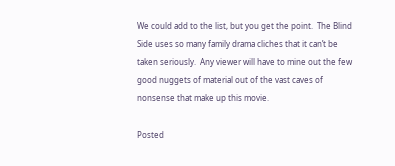We could add to the list, but you get the point.  The Blind Side uses so many family drama cliches that it can’t be taken seriously.  Any viewer will have to mine out the few good nuggets of material out of the vast caves of nonsense that make up this movie.

Posted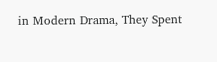in Modern Drama, They Spent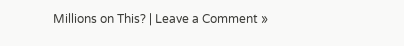Millions on This? | Leave a Comment »